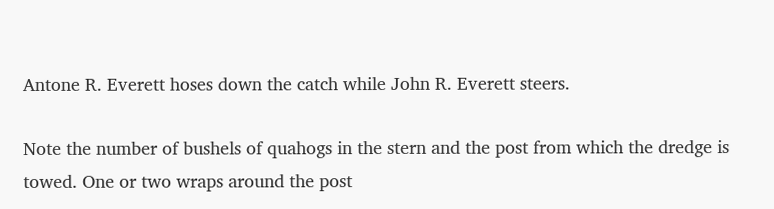Antone R. Everett hoses down the catch while John R. Everett steers.

Note the number of bushels of quahogs in the stern and the post from which the dredge is towed. One or two wraps around the post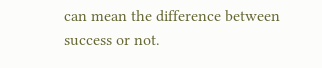can mean the difference between success or not.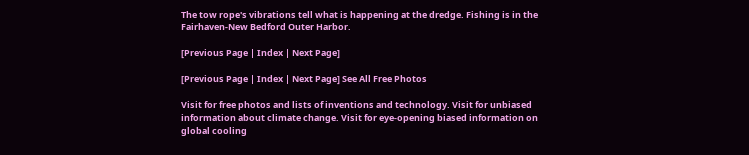The tow rope's vibrations tell what is happening at the dredge. Fishing is in the Fairhaven-New Bedford Outer Harbor.

[Previous Page | Index | Next Page]

[Previous Page | Index | Next Page] See All Free Photos

Visit for free photos and lists of inventions and technology. Visit for unbiased information about climate change. Visit for eye-opening biased information on global cooling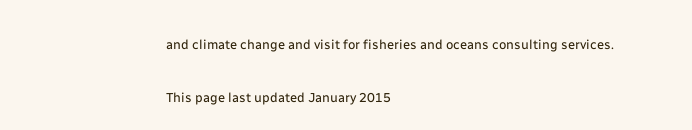and climate change and visit for fisheries and oceans consulting services.

This page last updated January 2015